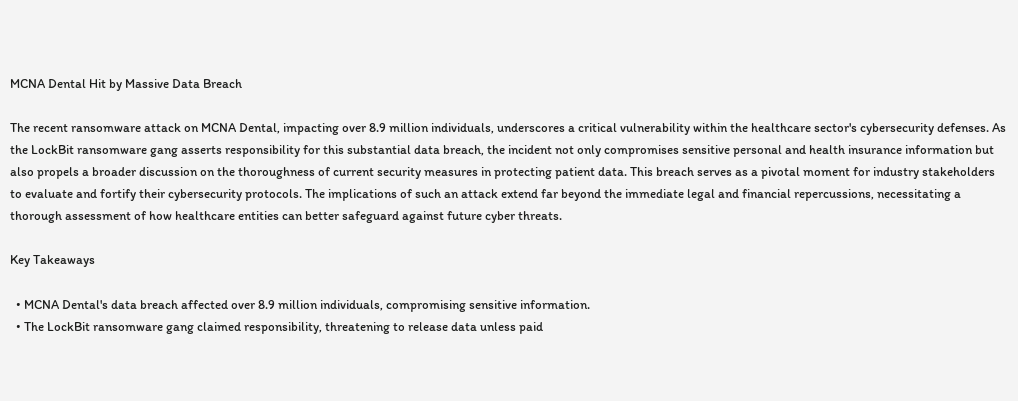MCNA Dental Hit by Massive Data Breach

The recent ransomware attack on MCNA Dental, impacting over 8.9 million individuals, underscores a critical vulnerability within the healthcare sector's cybersecurity defenses. As the LockBit ransomware gang asserts responsibility for this substantial data breach, the incident not only compromises sensitive personal and health insurance information but also propels a broader discussion on the thoroughness of current security measures in protecting patient data. This breach serves as a pivotal moment for industry stakeholders to evaluate and fortify their cybersecurity protocols. The implications of such an attack extend far beyond the immediate legal and financial repercussions, necessitating a thorough assessment of how healthcare entities can better safeguard against future cyber threats.

Key Takeaways

  • MCNA Dental's data breach affected over 8.9 million individuals, compromising sensitive information.
  • The LockBit ransomware gang claimed responsibility, threatening to release data unless paid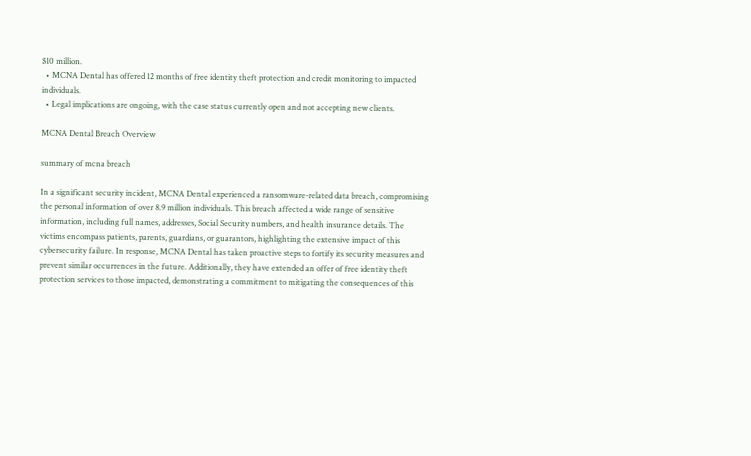$10 million.
  • MCNA Dental has offered 12 months of free identity theft protection and credit monitoring to impacted individuals.
  • Legal implications are ongoing, with the case status currently open and not accepting new clients.

MCNA Dental Breach Overview

summary of mcna breach

In a significant security incident, MCNA Dental experienced a ransomware-related data breach, compromising the personal information of over 8.9 million individuals. This breach affected a wide range of sensitive information, including full names, addresses, Social Security numbers, and health insurance details. The victims encompass patients, parents, guardians, or guarantors, highlighting the extensive impact of this cybersecurity failure. In response, MCNA Dental has taken proactive steps to fortify its security measures and prevent similar occurrences in the future. Additionally, they have extended an offer of free identity theft protection services to those impacted, demonstrating a commitment to mitigating the consequences of this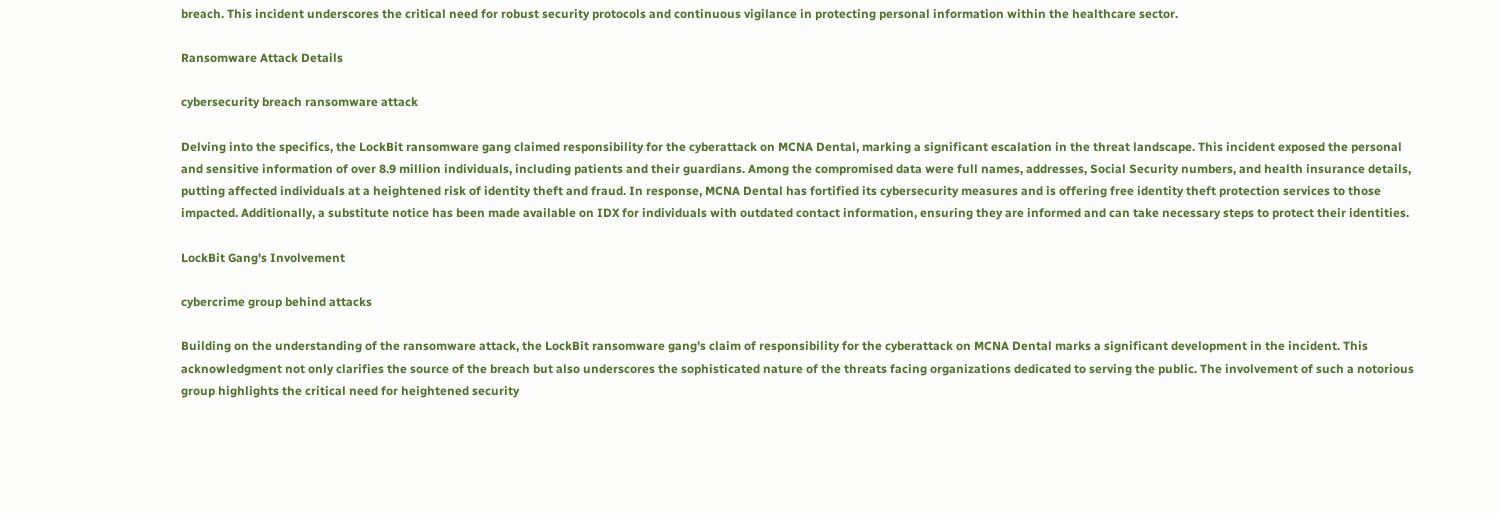breach. This incident underscores the critical need for robust security protocols and continuous vigilance in protecting personal information within the healthcare sector.

Ransomware Attack Details

cybersecurity breach ransomware attack

Delving into the specifics, the LockBit ransomware gang claimed responsibility for the cyberattack on MCNA Dental, marking a significant escalation in the threat landscape. This incident exposed the personal and sensitive information of over 8.9 million individuals, including patients and their guardians. Among the compromised data were full names, addresses, Social Security numbers, and health insurance details, putting affected individuals at a heightened risk of identity theft and fraud. In response, MCNA Dental has fortified its cybersecurity measures and is offering free identity theft protection services to those impacted. Additionally, a substitute notice has been made available on IDX for individuals with outdated contact information, ensuring they are informed and can take necessary steps to protect their identities.

LockBit Gang's Involvement

cybercrime group behind attacks

Building on the understanding of the ransomware attack, the LockBit ransomware gang's claim of responsibility for the cyberattack on MCNA Dental marks a significant development in the incident. This acknowledgment not only clarifies the source of the breach but also underscores the sophisticated nature of the threats facing organizations dedicated to serving the public. The involvement of such a notorious group highlights the critical need for heightened security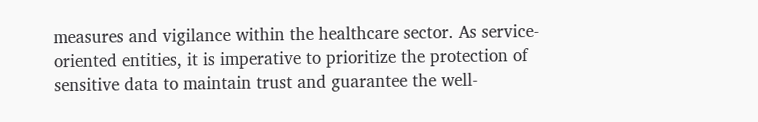measures and vigilance within the healthcare sector. As service-oriented entities, it is imperative to prioritize the protection of sensitive data to maintain trust and guarantee the well-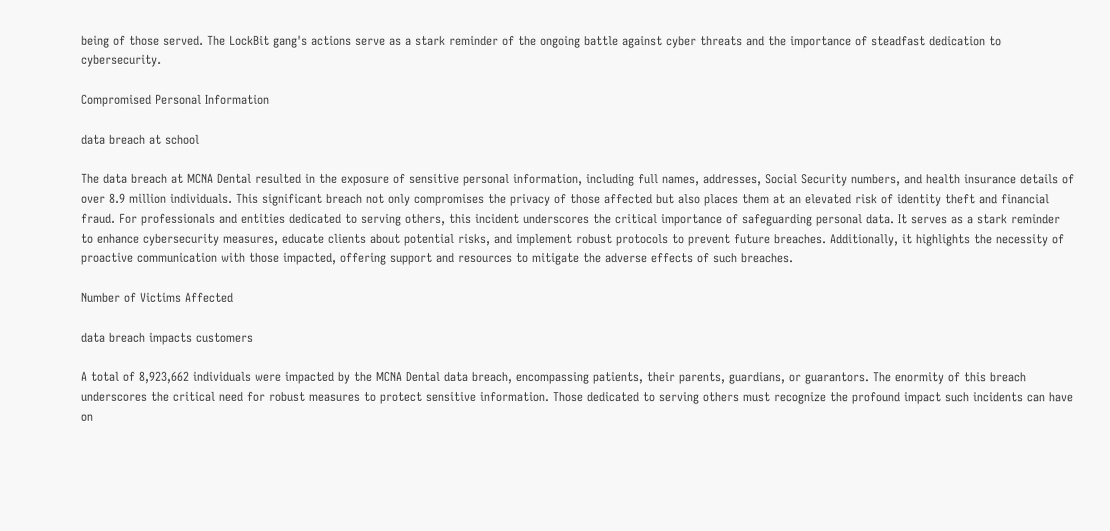being of those served. The LockBit gang's actions serve as a stark reminder of the ongoing battle against cyber threats and the importance of steadfast dedication to cybersecurity.

Compromised Personal Information

data breach at school

The data breach at MCNA Dental resulted in the exposure of sensitive personal information, including full names, addresses, Social Security numbers, and health insurance details of over 8.9 million individuals. This significant breach not only compromises the privacy of those affected but also places them at an elevated risk of identity theft and financial fraud. For professionals and entities dedicated to serving others, this incident underscores the critical importance of safeguarding personal data. It serves as a stark reminder to enhance cybersecurity measures, educate clients about potential risks, and implement robust protocols to prevent future breaches. Additionally, it highlights the necessity of proactive communication with those impacted, offering support and resources to mitigate the adverse effects of such breaches.

Number of Victims Affected

data breach impacts customers

A total of 8,923,662 individuals were impacted by the MCNA Dental data breach, encompassing patients, their parents, guardians, or guarantors. The enormity of this breach underscores the critical need for robust measures to protect sensitive information. Those dedicated to serving others must recognize the profound impact such incidents can have on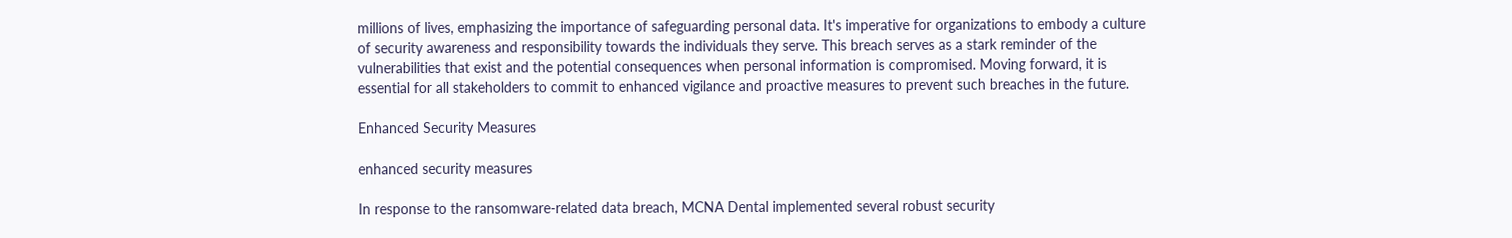millions of lives, emphasizing the importance of safeguarding personal data. It's imperative for organizations to embody a culture of security awareness and responsibility towards the individuals they serve. This breach serves as a stark reminder of the vulnerabilities that exist and the potential consequences when personal information is compromised. Moving forward, it is essential for all stakeholders to commit to enhanced vigilance and proactive measures to prevent such breaches in the future.

Enhanced Security Measures

enhanced security measures

In response to the ransomware-related data breach, MCNA Dental implemented several robust security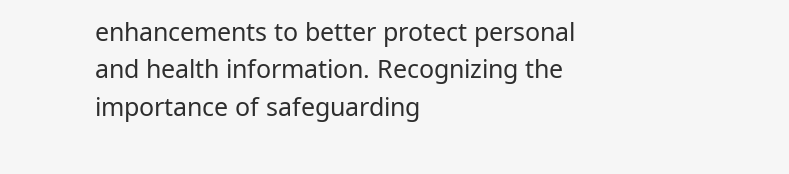enhancements to better protect personal and health information. Recognizing the importance of safeguarding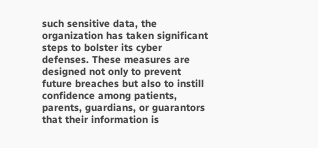such sensitive data, the organization has taken significant steps to bolster its cyber defenses. These measures are designed not only to prevent future breaches but also to instill confidence among patients, parents, guardians, or guarantors that their information is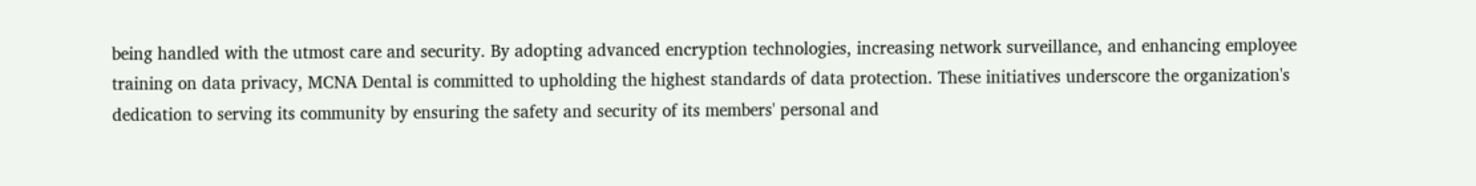being handled with the utmost care and security. By adopting advanced encryption technologies, increasing network surveillance, and enhancing employee training on data privacy, MCNA Dental is committed to upholding the highest standards of data protection. These initiatives underscore the organization's dedication to serving its community by ensuring the safety and security of its members' personal and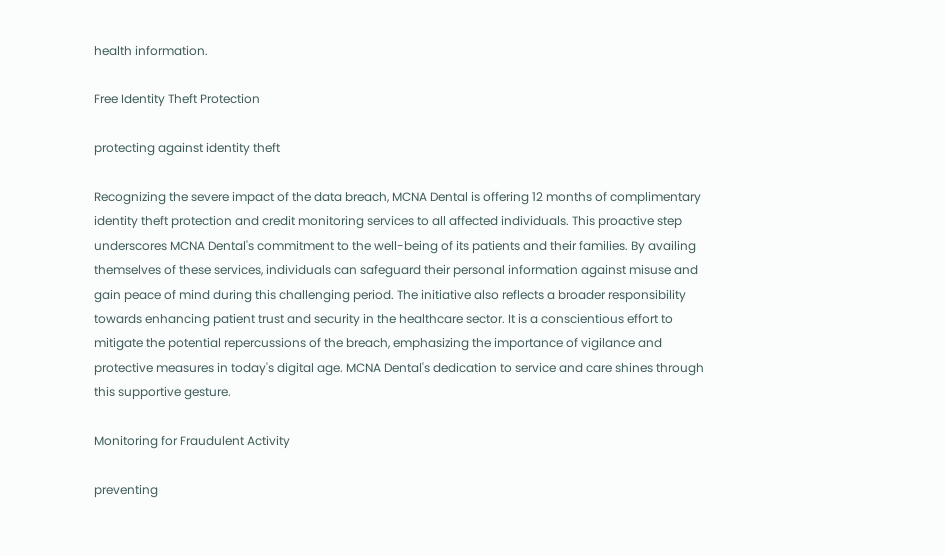health information.

Free Identity Theft Protection

protecting against identity theft

Recognizing the severe impact of the data breach, MCNA Dental is offering 12 months of complimentary identity theft protection and credit monitoring services to all affected individuals. This proactive step underscores MCNA Dental's commitment to the well-being of its patients and their families. By availing themselves of these services, individuals can safeguard their personal information against misuse and gain peace of mind during this challenging period. The initiative also reflects a broader responsibility towards enhancing patient trust and security in the healthcare sector. It is a conscientious effort to mitigate the potential repercussions of the breach, emphasizing the importance of vigilance and protective measures in today's digital age. MCNA Dental's dedication to service and care shines through this supportive gesture.

Monitoring for Fraudulent Activity

preventing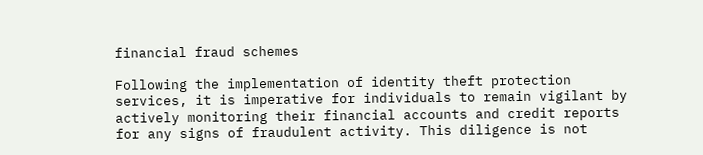financial fraud schemes

Following the implementation of identity theft protection services, it is imperative for individuals to remain vigilant by actively monitoring their financial accounts and credit reports for any signs of fraudulent activity. This diligence is not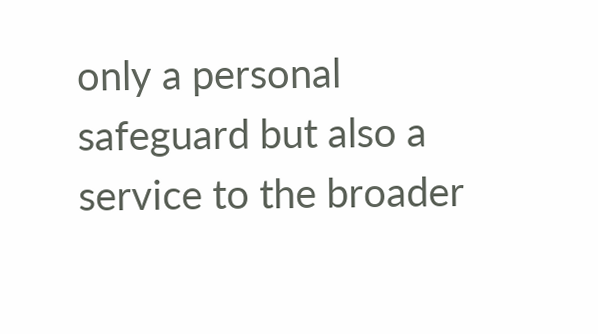only a personal safeguard but also a service to the broader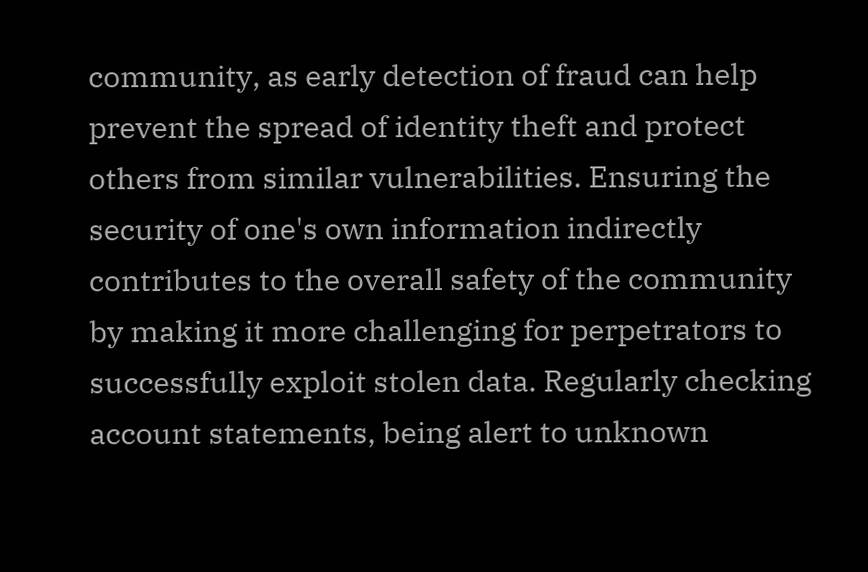community, as early detection of fraud can help prevent the spread of identity theft and protect others from similar vulnerabilities. Ensuring the security of one's own information indirectly contributes to the overall safety of the community by making it more challenging for perpetrators to successfully exploit stolen data. Regularly checking account statements, being alert to unknown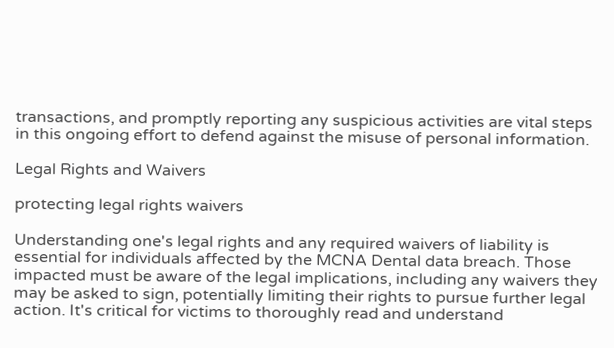transactions, and promptly reporting any suspicious activities are vital steps in this ongoing effort to defend against the misuse of personal information.

Legal Rights and Waivers

protecting legal rights waivers

Understanding one's legal rights and any required waivers of liability is essential for individuals affected by the MCNA Dental data breach. Those impacted must be aware of the legal implications, including any waivers they may be asked to sign, potentially limiting their rights to pursue further legal action. It's critical for victims to thoroughly read and understand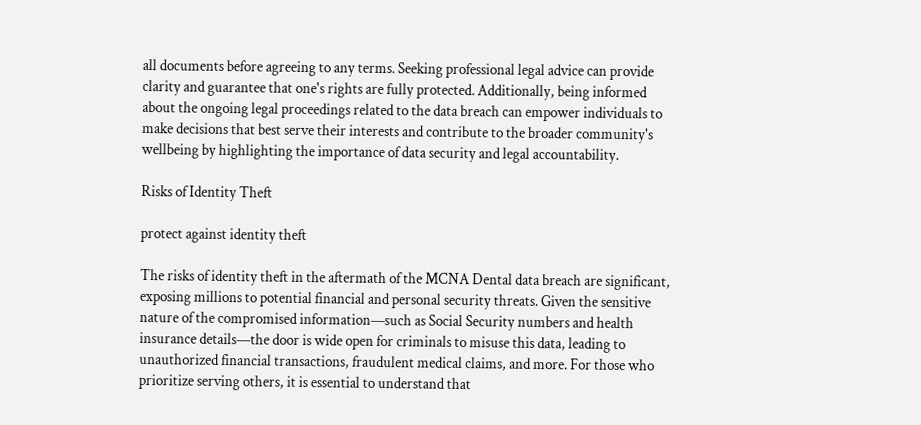all documents before agreeing to any terms. Seeking professional legal advice can provide clarity and guarantee that one's rights are fully protected. Additionally, being informed about the ongoing legal proceedings related to the data breach can empower individuals to make decisions that best serve their interests and contribute to the broader community's wellbeing by highlighting the importance of data security and legal accountability.

Risks of Identity Theft

protect against identity theft

The risks of identity theft in the aftermath of the MCNA Dental data breach are significant, exposing millions to potential financial and personal security threats. Given the sensitive nature of the compromised information—such as Social Security numbers and health insurance details—the door is wide open for criminals to misuse this data, leading to unauthorized financial transactions, fraudulent medical claims, and more. For those who prioritize serving others, it is essential to understand that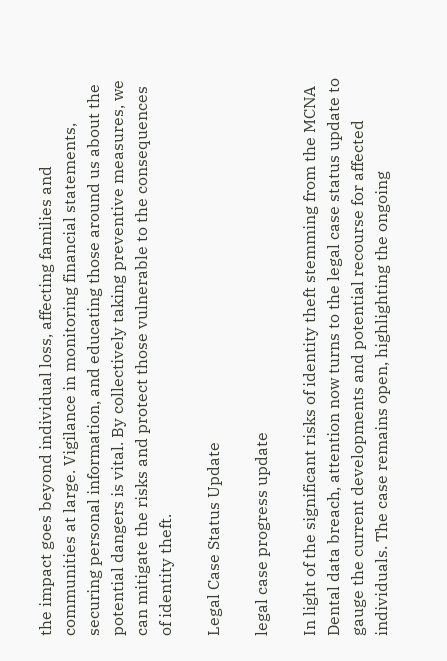the impact goes beyond individual loss, affecting families and communities at large. Vigilance in monitoring financial statements, securing personal information, and educating those around us about the potential dangers is vital. By collectively taking preventive measures, we can mitigate the risks and protect those vulnerable to the consequences of identity theft.

Legal Case Status Update

legal case progress update

In light of the significant risks of identity theft stemming from the MCNA Dental data breach, attention now turns to the legal case status update to gauge the current developments and potential recourse for affected individuals. The case remains open, highlighting the ongoing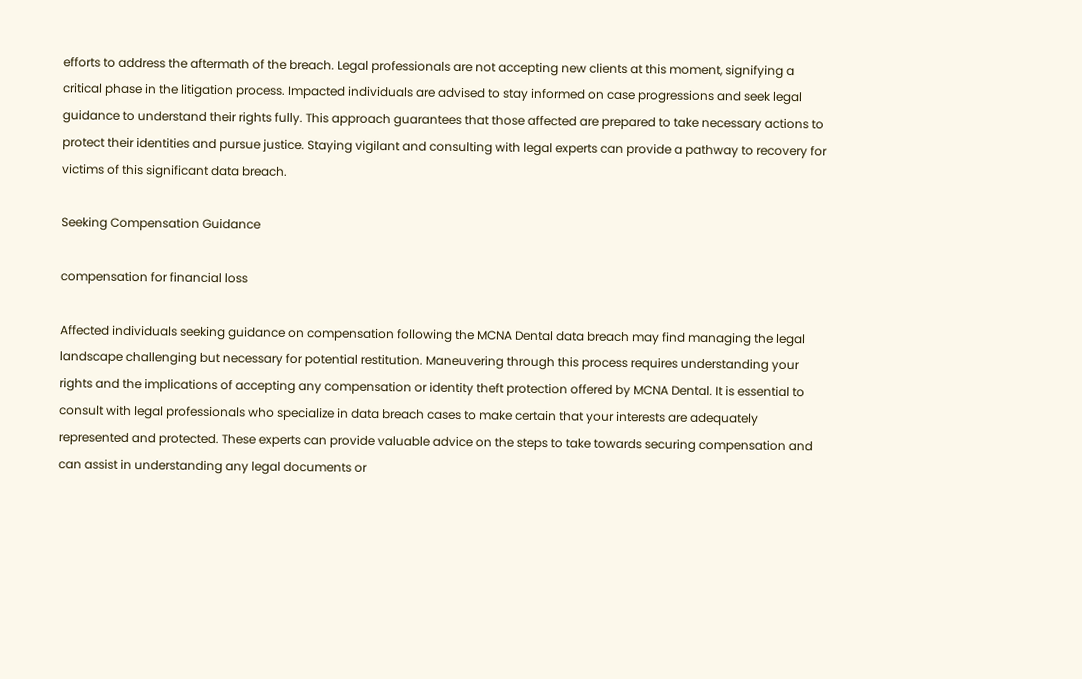efforts to address the aftermath of the breach. Legal professionals are not accepting new clients at this moment, signifying a critical phase in the litigation process. Impacted individuals are advised to stay informed on case progressions and seek legal guidance to understand their rights fully. This approach guarantees that those affected are prepared to take necessary actions to protect their identities and pursue justice. Staying vigilant and consulting with legal experts can provide a pathway to recovery for victims of this significant data breach.

Seeking Compensation Guidance

compensation for financial loss

Affected individuals seeking guidance on compensation following the MCNA Dental data breach may find managing the legal landscape challenging but necessary for potential restitution. Maneuvering through this process requires understanding your rights and the implications of accepting any compensation or identity theft protection offered by MCNA Dental. It is essential to consult with legal professionals who specialize in data breach cases to make certain that your interests are adequately represented and protected. These experts can provide valuable advice on the steps to take towards securing compensation and can assist in understanding any legal documents or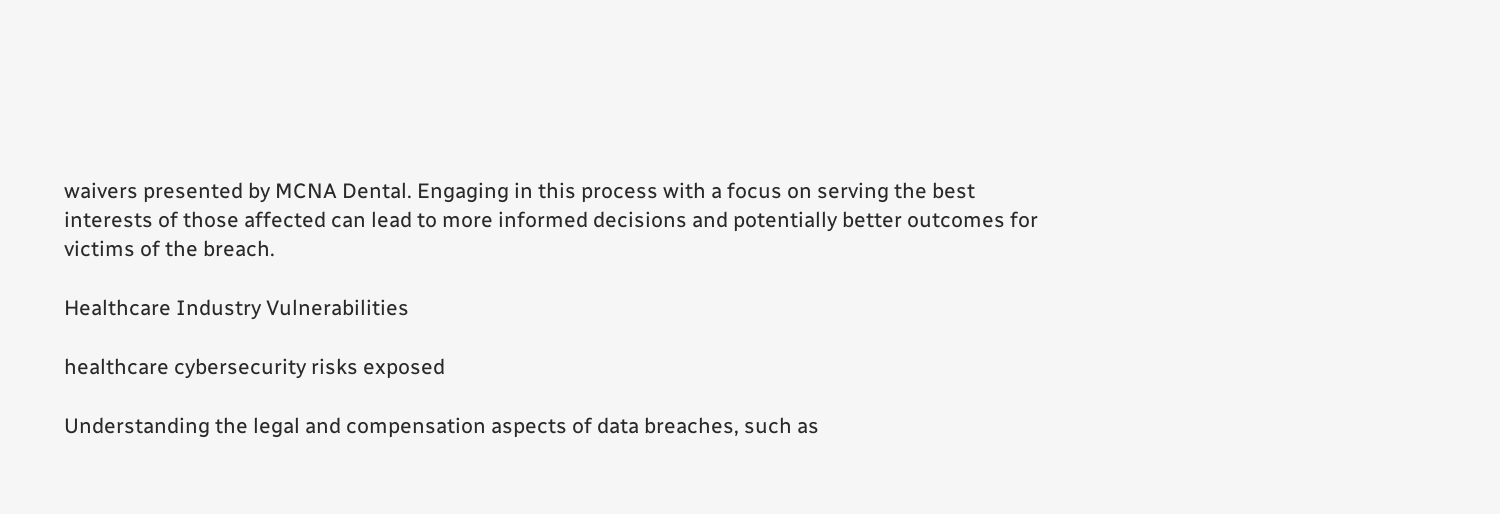waivers presented by MCNA Dental. Engaging in this process with a focus on serving the best interests of those affected can lead to more informed decisions and potentially better outcomes for victims of the breach.

Healthcare Industry Vulnerabilities

healthcare cybersecurity risks exposed

Understanding the legal and compensation aspects of data breaches, such as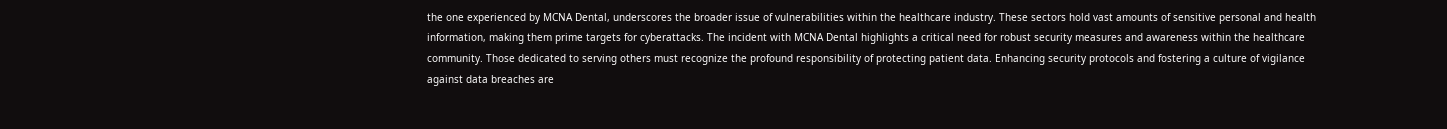the one experienced by MCNA Dental, underscores the broader issue of vulnerabilities within the healthcare industry. These sectors hold vast amounts of sensitive personal and health information, making them prime targets for cyberattacks. The incident with MCNA Dental highlights a critical need for robust security measures and awareness within the healthcare community. Those dedicated to serving others must recognize the profound responsibility of protecting patient data. Enhancing security protocols and fostering a culture of vigilance against data breaches are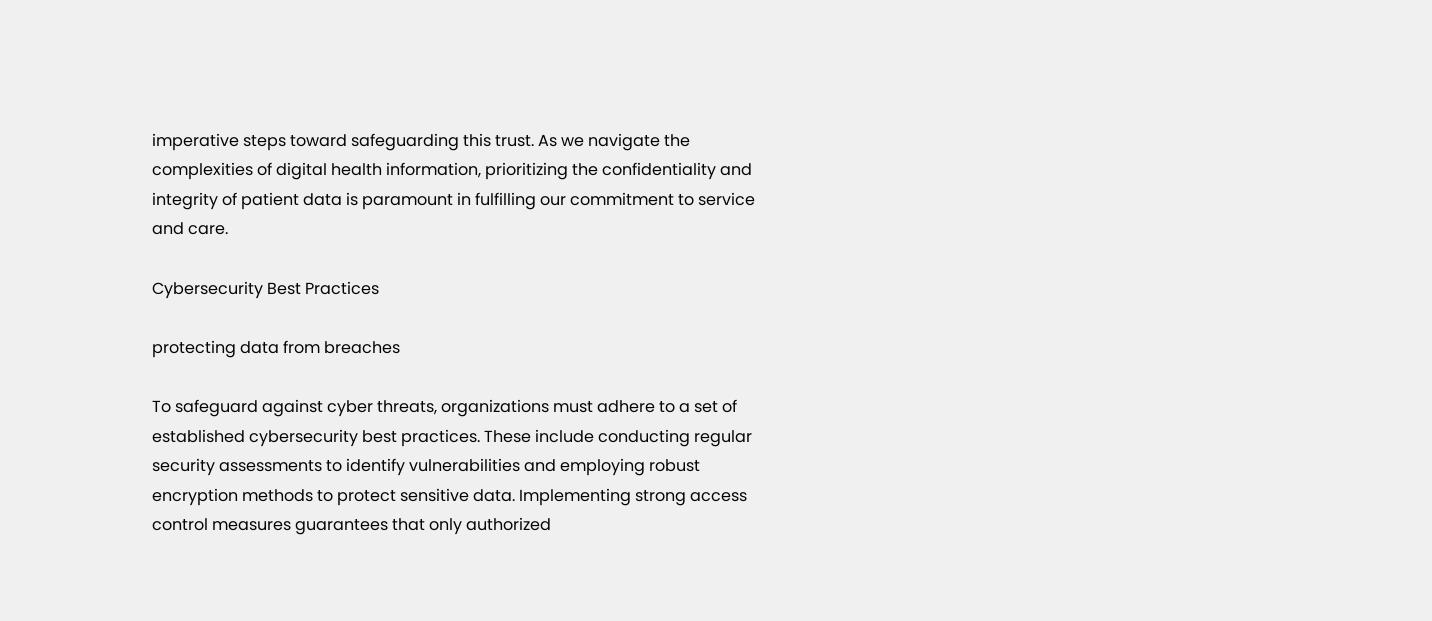imperative steps toward safeguarding this trust. As we navigate the complexities of digital health information, prioritizing the confidentiality and integrity of patient data is paramount in fulfilling our commitment to service and care.

Cybersecurity Best Practices

protecting data from breaches

To safeguard against cyber threats, organizations must adhere to a set of established cybersecurity best practices. These include conducting regular security assessments to identify vulnerabilities and employing robust encryption methods to protect sensitive data. Implementing strong access control measures guarantees that only authorized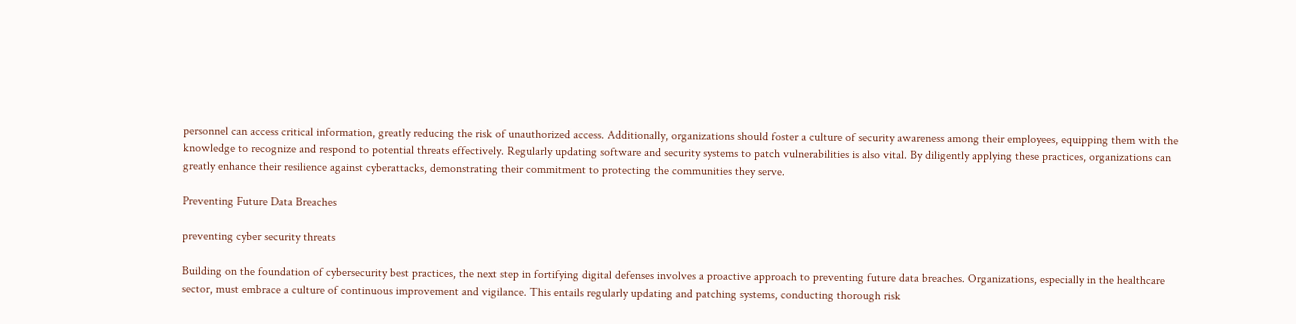personnel can access critical information, greatly reducing the risk of unauthorized access. Additionally, organizations should foster a culture of security awareness among their employees, equipping them with the knowledge to recognize and respond to potential threats effectively. Regularly updating software and security systems to patch vulnerabilities is also vital. By diligently applying these practices, organizations can greatly enhance their resilience against cyberattacks, demonstrating their commitment to protecting the communities they serve.

Preventing Future Data Breaches

preventing cyber security threats

Building on the foundation of cybersecurity best practices, the next step in fortifying digital defenses involves a proactive approach to preventing future data breaches. Organizations, especially in the healthcare sector, must embrace a culture of continuous improvement and vigilance. This entails regularly updating and patching systems, conducting thorough risk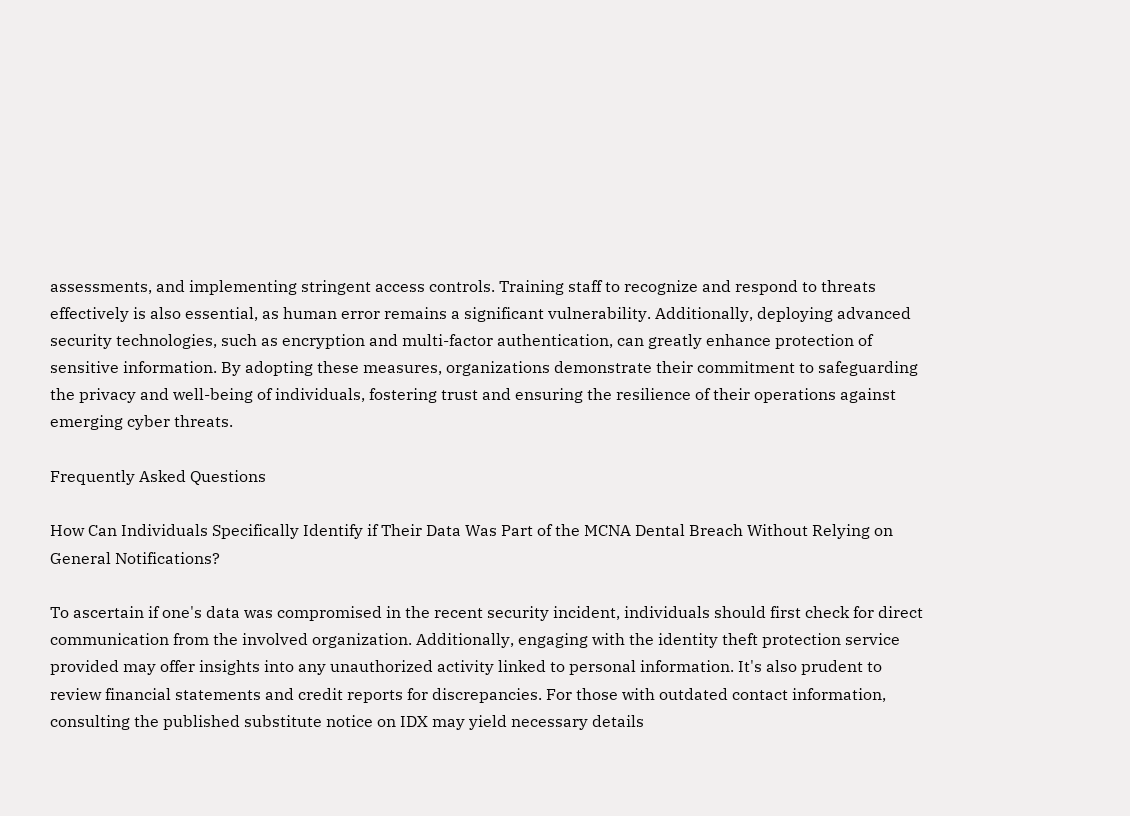assessments, and implementing stringent access controls. Training staff to recognize and respond to threats effectively is also essential, as human error remains a significant vulnerability. Additionally, deploying advanced security technologies, such as encryption and multi-factor authentication, can greatly enhance protection of sensitive information. By adopting these measures, organizations demonstrate their commitment to safeguarding the privacy and well-being of individuals, fostering trust and ensuring the resilience of their operations against emerging cyber threats.

Frequently Asked Questions

How Can Individuals Specifically Identify if Their Data Was Part of the MCNA Dental Breach Without Relying on General Notifications?

To ascertain if one's data was compromised in the recent security incident, individuals should first check for direct communication from the involved organization. Additionally, engaging with the identity theft protection service provided may offer insights into any unauthorized activity linked to personal information. It's also prudent to review financial statements and credit reports for discrepancies. For those with outdated contact information, consulting the published substitute notice on IDX may yield necessary details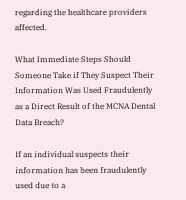regarding the healthcare providers affected.

What Immediate Steps Should Someone Take if They Suspect Their Information Was Used Fraudulently as a Direct Result of the MCNA Dental Data Breach?

If an individual suspects their information has been fraudulently used due to a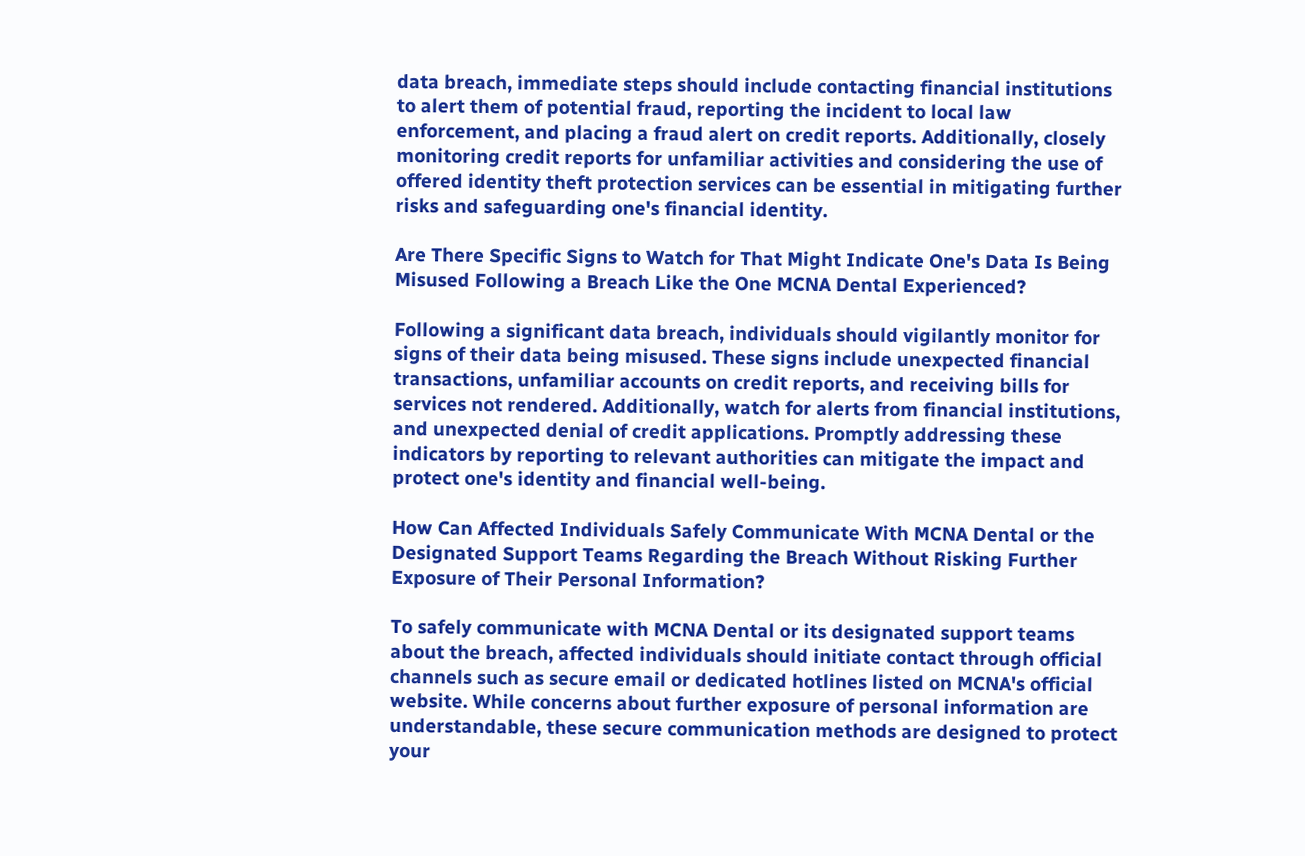data breach, immediate steps should include contacting financial institutions to alert them of potential fraud, reporting the incident to local law enforcement, and placing a fraud alert on credit reports. Additionally, closely monitoring credit reports for unfamiliar activities and considering the use of offered identity theft protection services can be essential in mitigating further risks and safeguarding one's financial identity.

Are There Specific Signs to Watch for That Might Indicate One's Data Is Being Misused Following a Breach Like the One MCNA Dental Experienced?

Following a significant data breach, individuals should vigilantly monitor for signs of their data being misused. These signs include unexpected financial transactions, unfamiliar accounts on credit reports, and receiving bills for services not rendered. Additionally, watch for alerts from financial institutions, and unexpected denial of credit applications. Promptly addressing these indicators by reporting to relevant authorities can mitigate the impact and protect one's identity and financial well-being.

How Can Affected Individuals Safely Communicate With MCNA Dental or the Designated Support Teams Regarding the Breach Without Risking Further Exposure of Their Personal Information?

To safely communicate with MCNA Dental or its designated support teams about the breach, affected individuals should initiate contact through official channels such as secure email or dedicated hotlines listed on MCNA's official website. While concerns about further exposure of personal information are understandable, these secure communication methods are designed to protect your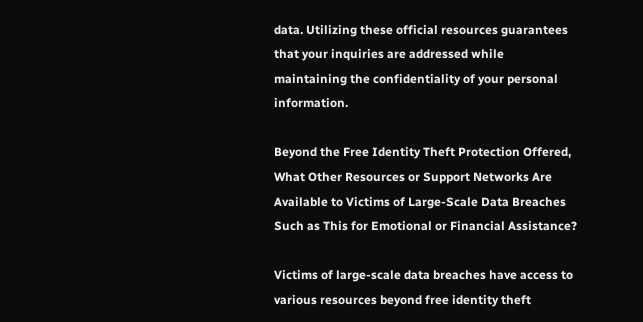data. Utilizing these official resources guarantees that your inquiries are addressed while maintaining the confidentiality of your personal information.

Beyond the Free Identity Theft Protection Offered, What Other Resources or Support Networks Are Available to Victims of Large-Scale Data Breaches Such as This for Emotional or Financial Assistance?

Victims of large-scale data breaches have access to various resources beyond free identity theft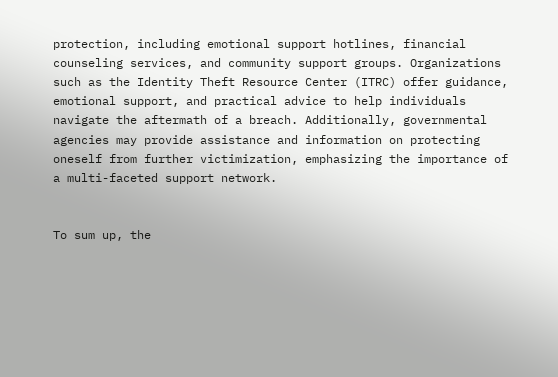protection, including emotional support hotlines, financial counseling services, and community support groups. Organizations such as the Identity Theft Resource Center (ITRC) offer guidance, emotional support, and practical advice to help individuals navigate the aftermath of a breach. Additionally, governmental agencies may provide assistance and information on protecting oneself from further victimization, emphasizing the importance of a multi-faceted support network.


To sum up, the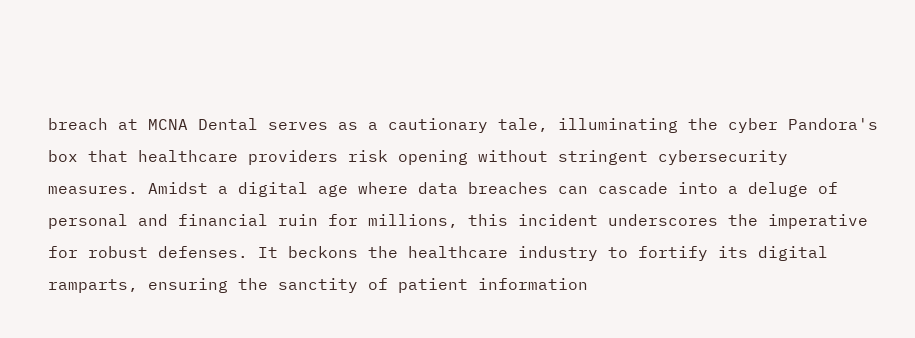breach at MCNA Dental serves as a cautionary tale, illuminating the cyber Pandora's box that healthcare providers risk opening without stringent cybersecurity measures. Amidst a digital age where data breaches can cascade into a deluge of personal and financial ruin for millions, this incident underscores the imperative for robust defenses. It beckons the healthcare industry to fortify its digital ramparts, ensuring the sanctity of patient information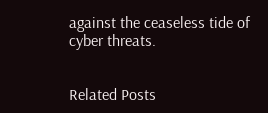against the ceaseless tide of cyber threats.


Related Posts